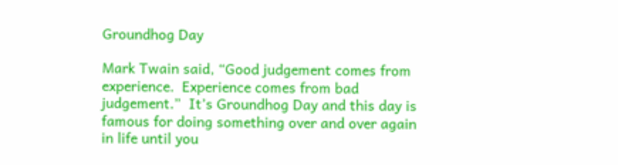Groundhog Day

Mark Twain said, “Good judgement comes from experience.  Experience comes from bad judgement.”  It’s Groundhog Day and this day is famous for doing something over and over again in life until you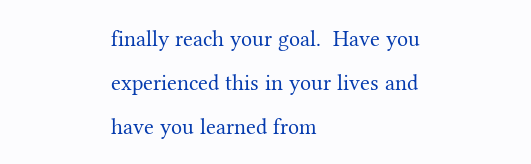finally reach your goal.  Have you experienced this in your lives and have you learned from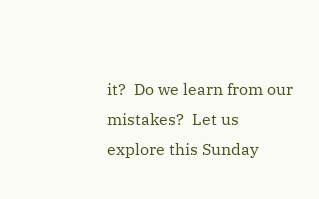it?  Do we learn from our mistakes?  Let us explore this Sunday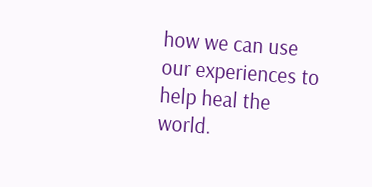how we can use our experiences to help heal the world.